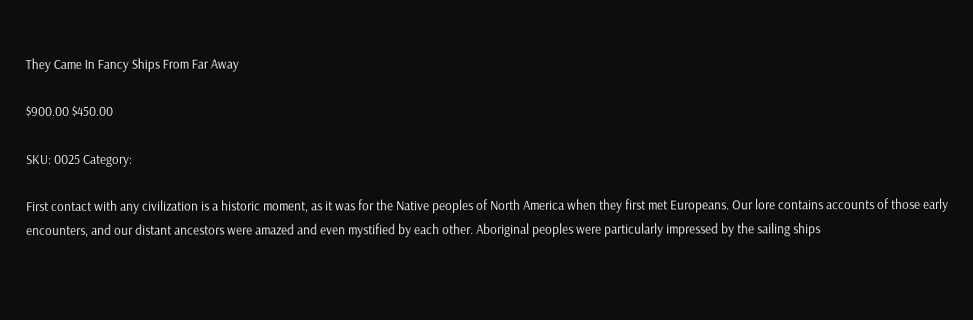They Came In Fancy Ships From Far Away

$900.00 $450.00

SKU: 0025 Category:

First contact with any civilization is a historic moment, as it was for the Native peoples of North America when they first met Europeans. Our lore contains accounts of those early encounters, and our distant ancestors were amazed and even mystified by each other. Aboriginal peoples were particularly impressed by the sailing ships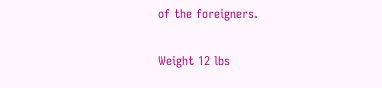of the foreigners.

Weight 12 lbs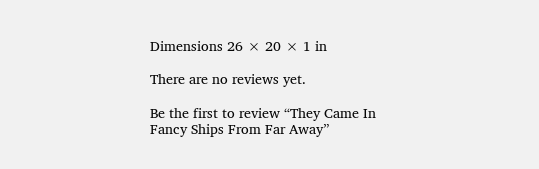Dimensions 26 × 20 × 1 in

There are no reviews yet.

Be the first to review “They Came In Fancy Ships From Far Away”